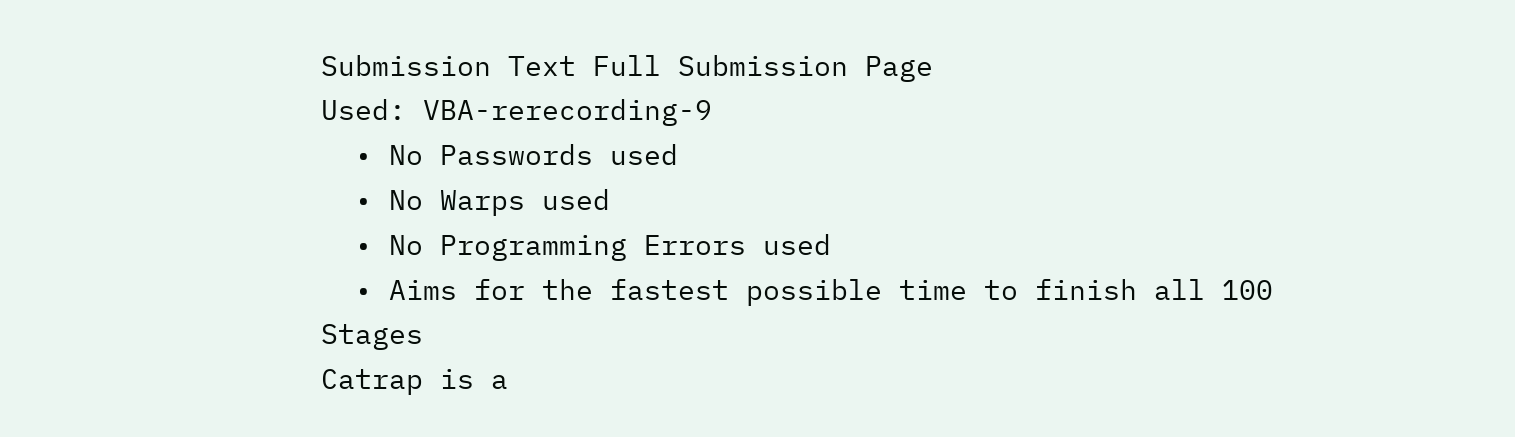Submission Text Full Submission Page
Used: VBA-rerecording-9
  • No Passwords used
  • No Warps used
  • No Programming Errors used
  • Aims for the fastest possible time to finish all 100 Stages
Catrap is a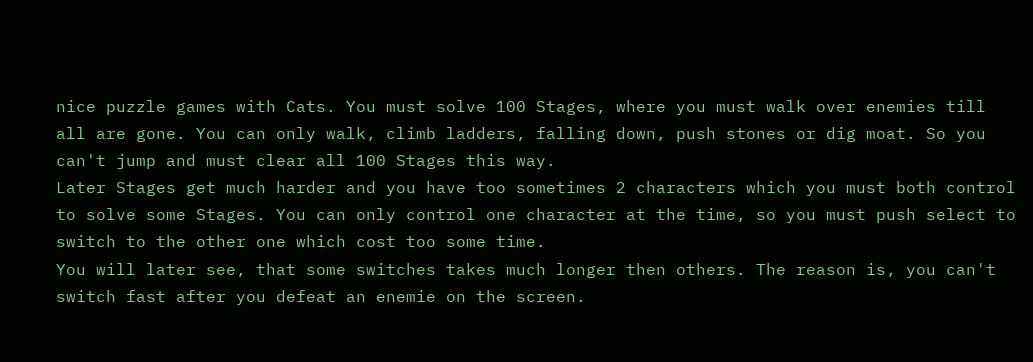nice puzzle games with Cats. You must solve 100 Stages, where you must walk over enemies till all are gone. You can only walk, climb ladders, falling down, push stones or dig moat. So you can't jump and must clear all 100 Stages this way.
Later Stages get much harder and you have too sometimes 2 characters which you must both control to solve some Stages. You can only control one character at the time, so you must push select to switch to the other one which cost too some time.
You will later see, that some switches takes much longer then others. The reason is, you can't switch fast after you defeat an enemie on the screen.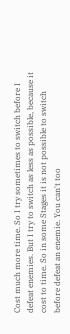Cost much more time. So I try sometimes to switch before I defeat enemies. But I try to switch as less as possible, because it cost to time. So in some Stages it is not possible to switch before defeat an enemie. You can't too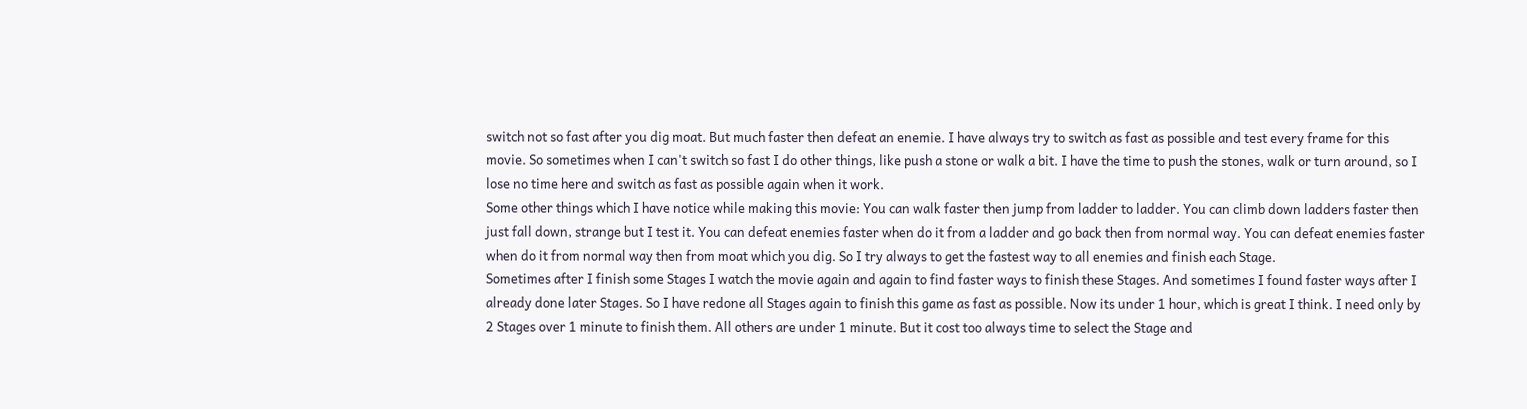switch not so fast after you dig moat. But much faster then defeat an enemie. I have always try to switch as fast as possible and test every frame for this movie. So sometimes when I can't switch so fast I do other things, like push a stone or walk a bit. I have the time to push the stones, walk or turn around, so I lose no time here and switch as fast as possible again when it work.
Some other things which I have notice while making this movie: You can walk faster then jump from ladder to ladder. You can climb down ladders faster then just fall down, strange but I test it. You can defeat enemies faster when do it from a ladder and go back then from normal way. You can defeat enemies faster when do it from normal way then from moat which you dig. So I try always to get the fastest way to all enemies and finish each Stage.
Sometimes after I finish some Stages I watch the movie again and again to find faster ways to finish these Stages. And sometimes I found faster ways after I already done later Stages. So I have redone all Stages again to finish this game as fast as possible. Now its under 1 hour, which is great I think. I need only by 2 Stages over 1 minute to finish them. All others are under 1 minute. But it cost too always time to select the Stage and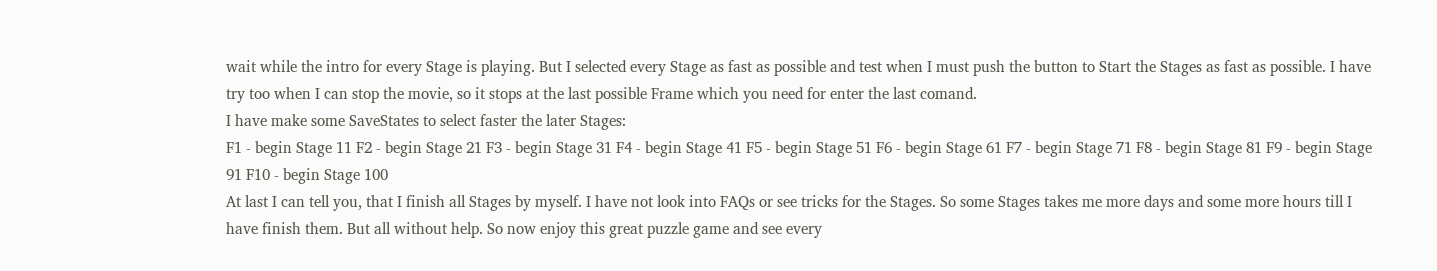wait while the intro for every Stage is playing. But I selected every Stage as fast as possible and test when I must push the button to Start the Stages as fast as possible. I have try too when I can stop the movie, so it stops at the last possible Frame which you need for enter the last comand.
I have make some SaveStates to select faster the later Stages:
F1 - begin Stage 11 F2 - begin Stage 21 F3 - begin Stage 31 F4 - begin Stage 41 F5 - begin Stage 51 F6 - begin Stage 61 F7 - begin Stage 71 F8 - begin Stage 81 F9 - begin Stage 91 F10 - begin Stage 100
At last I can tell you, that I finish all Stages by myself. I have not look into FAQs or see tricks for the Stages. So some Stages takes me more days and some more hours till I have finish them. But all without help. So now enjoy this great puzzle game and see every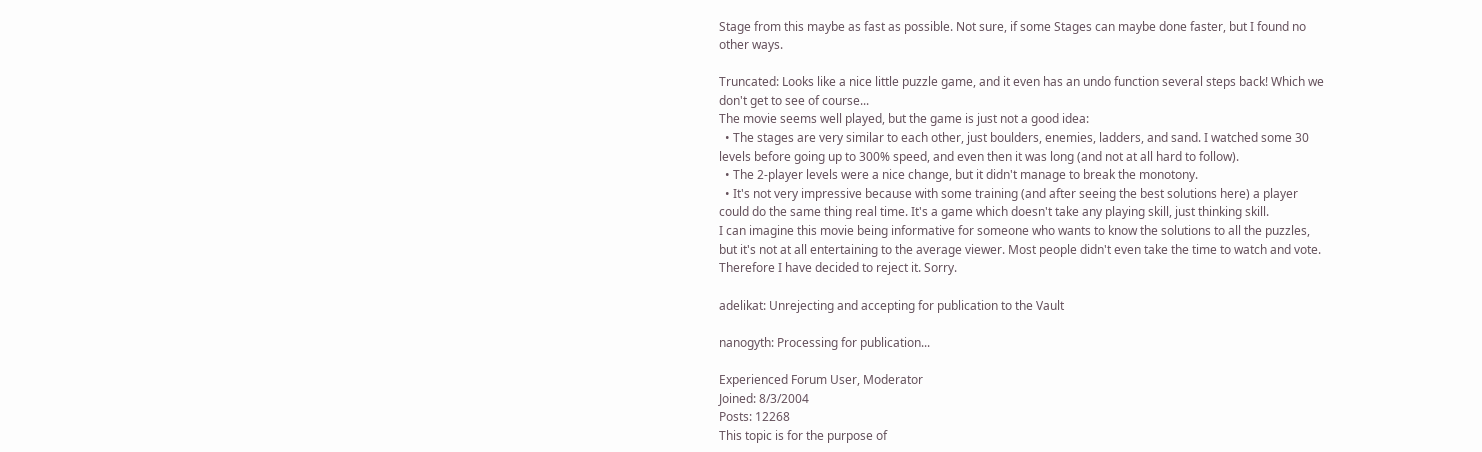Stage from this maybe as fast as possible. Not sure, if some Stages can maybe done faster, but I found no other ways.

Truncated: Looks like a nice little puzzle game, and it even has an undo function several steps back! Which we don't get to see of course...
The movie seems well played, but the game is just not a good idea:
  • The stages are very similar to each other, just boulders, enemies, ladders, and sand. I watched some 30 levels before going up to 300% speed, and even then it was long (and not at all hard to follow).
  • The 2-player levels were a nice change, but it didn't manage to break the monotony.
  • It's not very impressive because with some training (and after seeing the best solutions here) a player could do the same thing real time. It's a game which doesn't take any playing skill, just thinking skill.
I can imagine this movie being informative for someone who wants to know the solutions to all the puzzles, but it's not at all entertaining to the average viewer. Most people didn't even take the time to watch and vote. Therefore I have decided to reject it. Sorry.

adelikat: Unrejecting and accepting for publication to the Vault

nanogyth: Processing for publication...

Experienced Forum User, Moderator
Joined: 8/3/2004
Posts: 12268
This topic is for the purpose of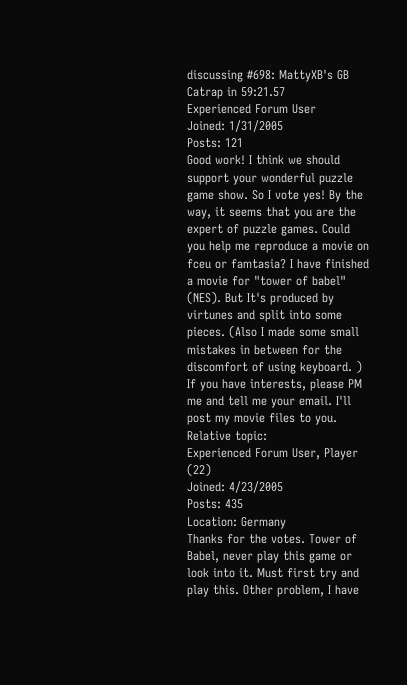discussing #698: MattyXB's GB Catrap in 59:21.57
Experienced Forum User
Joined: 1/31/2005
Posts: 121
Good work! I think we should support your wonderful puzzle game show. So I vote yes! By the way, it seems that you are the expert of puzzle games. Could you help me reproduce a movie on fceu or famtasia? I have finished a movie for "tower of babel" (NES). But It's produced by virtunes and split into some pieces. (Also I made some small mistakes in between for the discomfort of using keyboard. ) If you have interests, please PM me and tell me your email. I'll post my movie files to you. Relative topic:
Experienced Forum User, Player (22)
Joined: 4/23/2005
Posts: 435
Location: Germany
Thanks for the votes. Tower of Babel, never play this game or look into it. Must first try and play this. Other problem, I have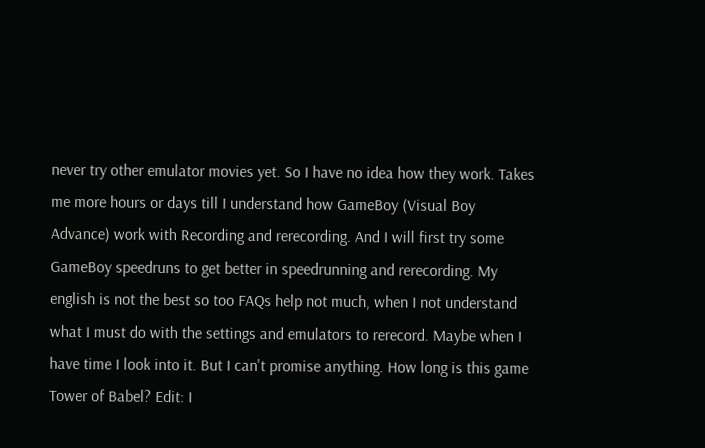never try other emulator movies yet. So I have no idea how they work. Takes me more hours or days till I understand how GameBoy (Visual Boy Advance) work with Recording and rerecording. And I will first try some GameBoy speedruns to get better in speedrunning and rerecording. My english is not the best so too FAQs help not much, when I not understand what I must do with the settings and emulators to rerecord. Maybe when I have time I look into it. But I can't promise anything. How long is this game Tower of Babel? Edit: I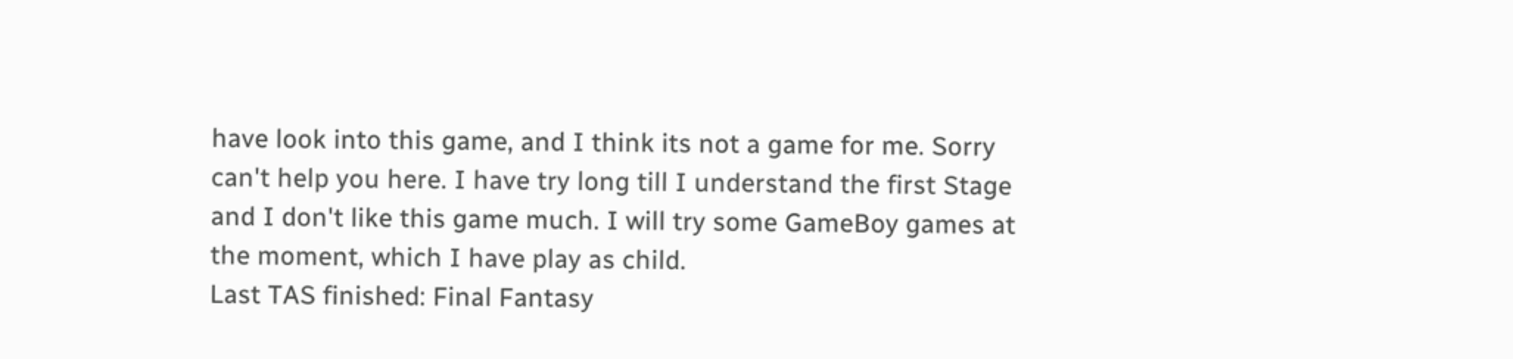have look into this game, and I think its not a game for me. Sorry can't help you here. I have try long till I understand the first Stage and I don't like this game much. I will try some GameBoy games at the moment, which I have play as child.
Last TAS finished: Final Fantasy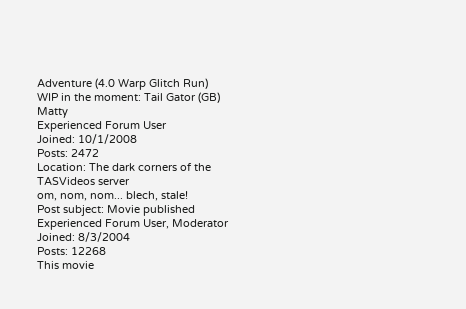Adventure (4.0 Warp Glitch Run) WIP in the moment: Tail Gator (GB) Matty
Experienced Forum User
Joined: 10/1/2008
Posts: 2472
Location: The dark corners of the TASVideos server
om, nom, nom... blech, stale!
Post subject: Movie published
Experienced Forum User, Moderator
Joined: 8/3/2004
Posts: 12268
This movie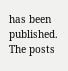has been published. The posts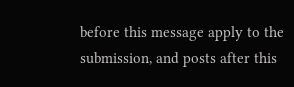before this message apply to the submission, and posts after this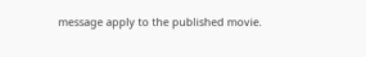message apply to the published movie.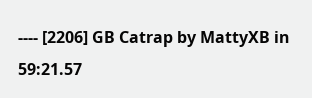---- [2206] GB Catrap by MattyXB in 59:21.57